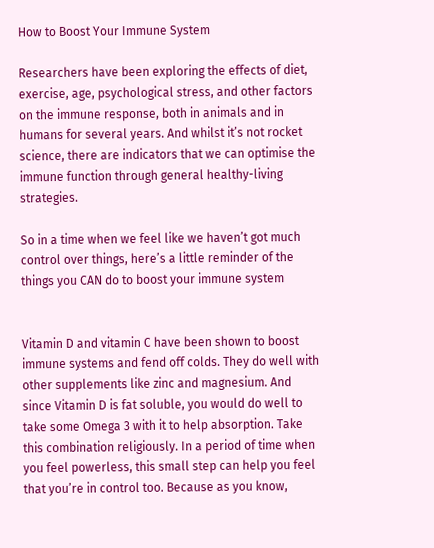How to Boost Your Immune System

Researchers have been exploring the effects of diet, exercise, age, psychological stress, and other factors on the immune response, both in animals and in humans for several years. And whilst it’s not rocket science, there are indicators that we can optimise the immune function through general healthy-living strategies.

So in a time when we feel like we haven’t got much control over things, here’s a little reminder of the things you CAN do to boost your immune system


Vitamin D and vitamin C have been shown to boost immune systems and fend off colds. They do well with other supplements like zinc and magnesium. And since Vitamin D is fat soluble, you would do well to take some Omega 3 with it to help absorption. Take this combination religiously. In a period of time when you feel powerless, this small step can help you feel that you’re in control too. Because as you know,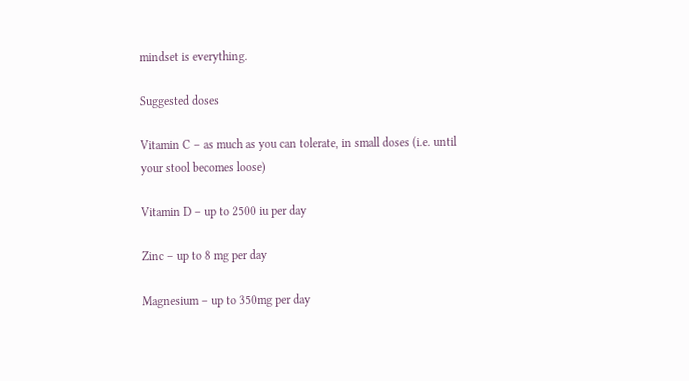mindset is everything.

Suggested doses

Vitamin C – as much as you can tolerate, in small doses (i.e. until your stool becomes loose)

Vitamin D – up to 2500 iu per day

Zinc – up to 8 mg per day

Magnesium – up to 350mg per day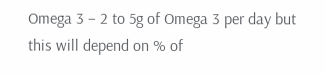Omega 3 – 2 to 5g of Omega 3 per day but this will depend on % of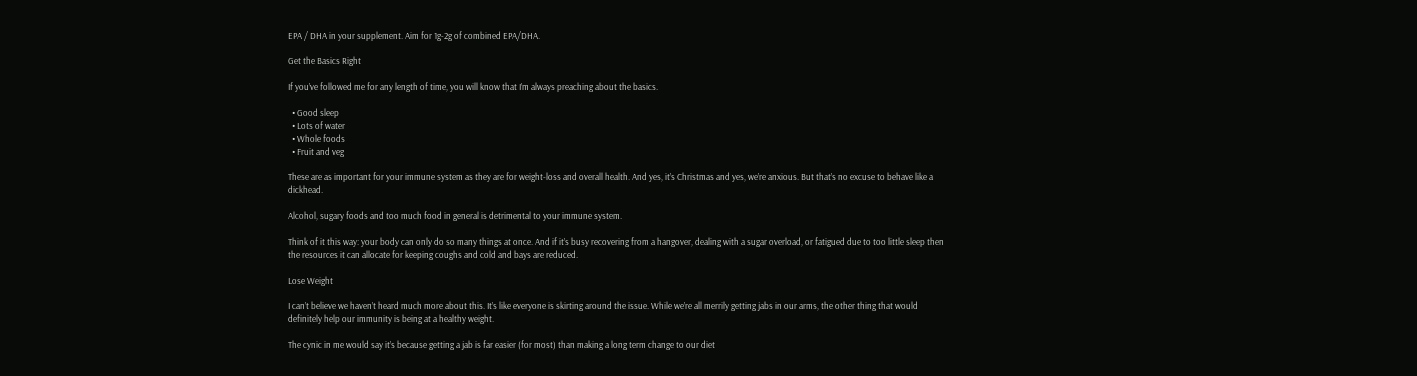EPA / DHA in your supplement. Aim for 1g-2g of combined EPA/DHA.

Get the Basics Right

If you’ve followed me for any length of time, you will know that I’m always preaching about the basics.

  • Good sleep
  • Lots of water
  • Whole foods
  • Fruit and veg

These are as important for your immune system as they are for weight-loss and overall health. And yes, it’s Christmas and yes, we’re anxious. But that’s no excuse to behave like a dickhead.

Alcohol, sugary foods and too much food in general is detrimental to your immune system.

Think of it this way: your body can only do so many things at once. And if it’s busy recovering from a hangover, dealing with a sugar overload, or fatigued due to too little sleep then the resources it can allocate for keeping coughs and cold and bays are reduced.

Lose Weight

I can’t believe we haven’t heard much more about this. It’s like everyone is skirting around the issue. While we’re all merrily getting jabs in our arms, the other thing that would definitely help our immunity is being at a healthy weight.

The cynic in me would say it’s because getting a jab is far easier (for most) than making a long term change to our diet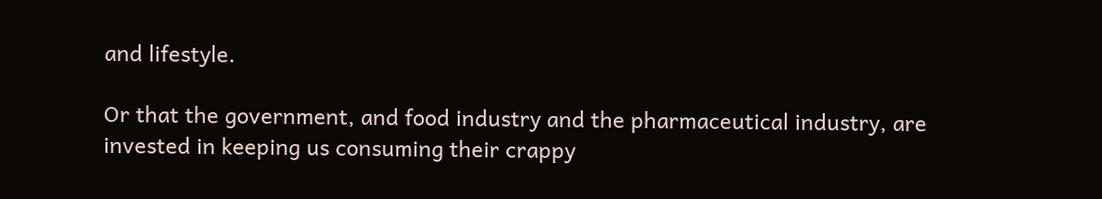and lifestyle.

Or that the government, and food industry and the pharmaceutical industry, are invested in keeping us consuming their crappy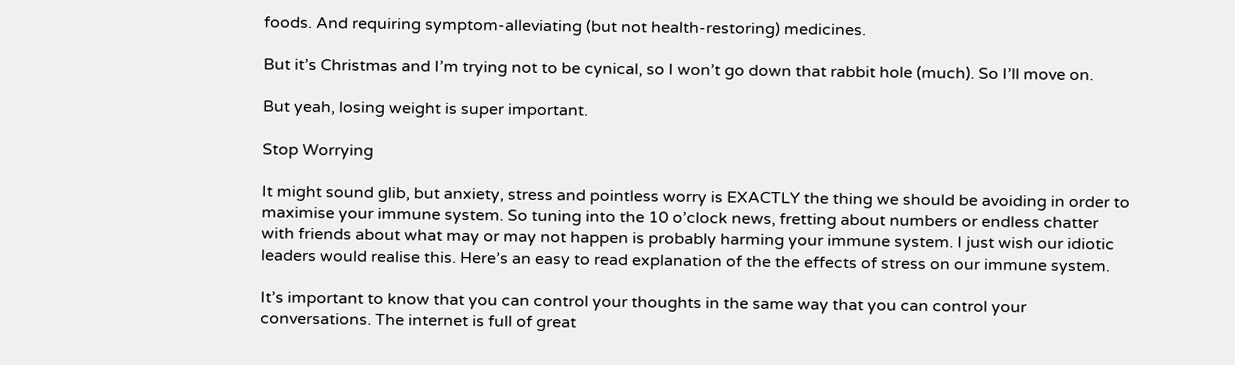foods. And requiring symptom-alleviating (but not health-restoring) medicines.

But it’s Christmas and I’m trying not to be cynical, so I won’t go down that rabbit hole (much). So I’ll move on.

But yeah, losing weight is super important.

Stop Worrying

It might sound glib, but anxiety, stress and pointless worry is EXACTLY the thing we should be avoiding in order to maximise your immune system. So tuning into the 10 o’clock news, fretting about numbers or endless chatter with friends about what may or may not happen is probably harming your immune system. I just wish our idiotic leaders would realise this. Here’s an easy to read explanation of the the effects of stress on our immune system.

It’s important to know that you can control your thoughts in the same way that you can control your conversations. The internet is full of great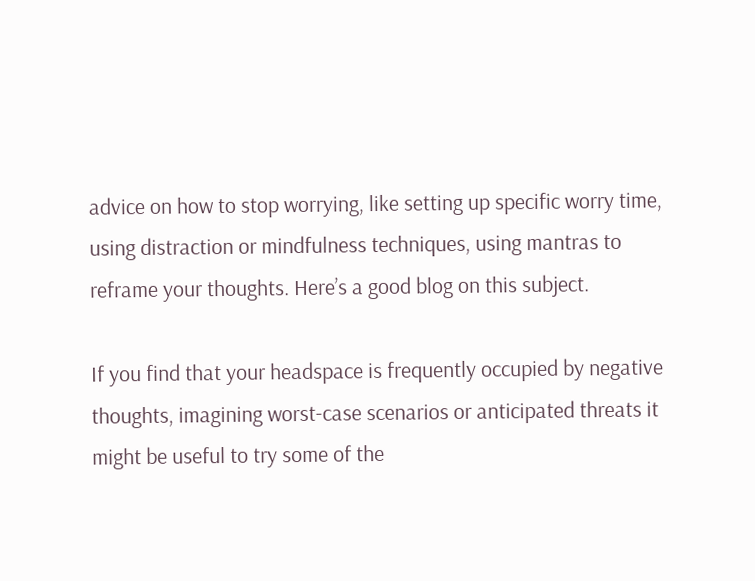advice on how to stop worrying, like setting up specific worry time, using distraction or mindfulness techniques, using mantras to reframe your thoughts. Here’s a good blog on this subject.

If you find that your headspace is frequently occupied by negative thoughts, imagining worst-case scenarios or anticipated threats it might be useful to try some of the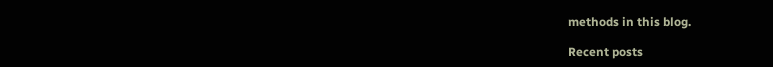methods in this blog.

Recent posts